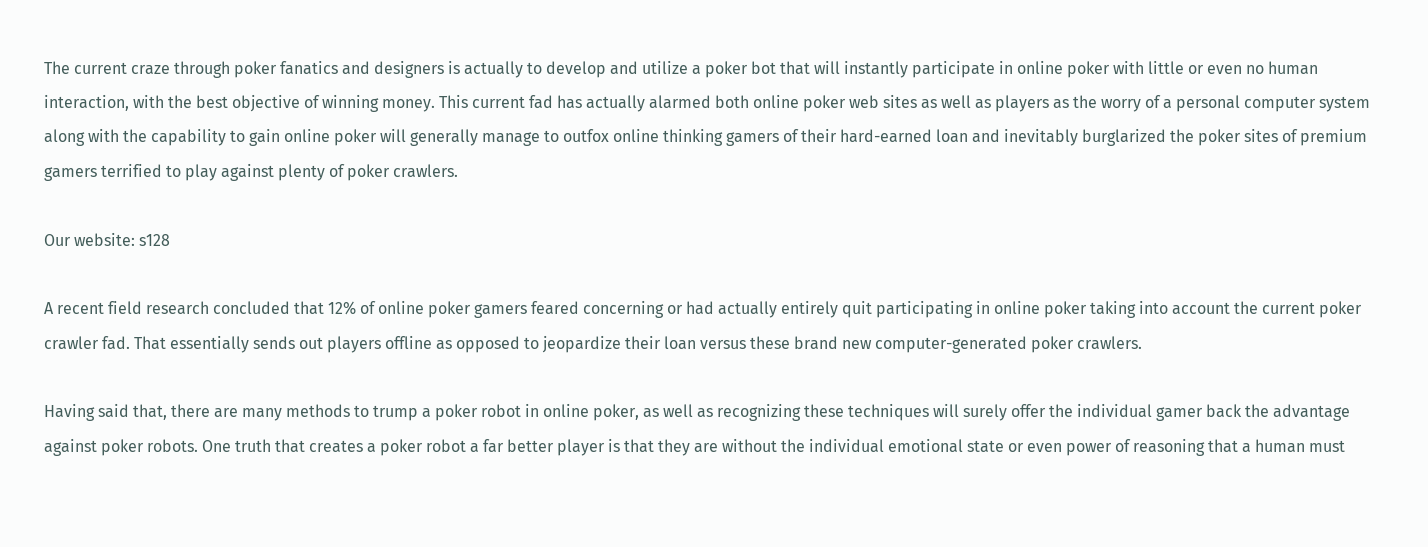The current craze through poker fanatics and designers is actually to develop and utilize a poker bot that will instantly participate in online poker with little or even no human interaction, with the best objective of winning money. This current fad has actually alarmed both online poker web sites as well as players as the worry of a personal computer system along with the capability to gain online poker will generally manage to outfox online thinking gamers of their hard-earned loan and inevitably burglarized the poker sites of premium gamers terrified to play against plenty of poker crawlers.

Our website: s128

A recent field research concluded that 12% of online poker gamers feared concerning or had actually entirely quit participating in online poker taking into account the current poker crawler fad. That essentially sends out players offline as opposed to jeopardize their loan versus these brand new computer-generated poker crawlers.

Having said that, there are many methods to trump a poker robot in online poker, as well as recognizing these techniques will surely offer the individual gamer back the advantage against poker robots. One truth that creates a poker robot a far better player is that they are without the individual emotional state or even power of reasoning that a human must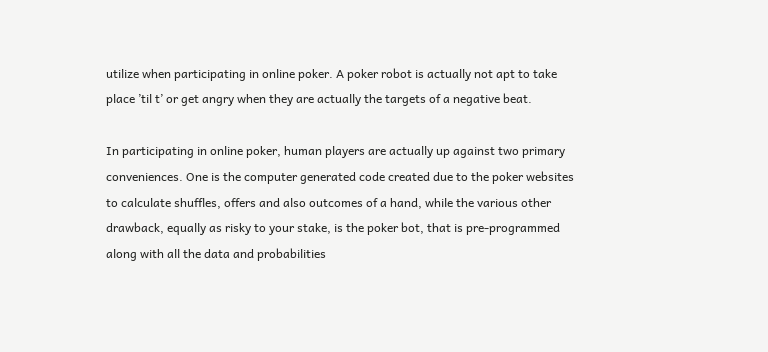utilize when participating in online poker. A poker robot is actually not apt to take place ’til t’ or get angry when they are actually the targets of a negative beat.

In participating in online poker, human players are actually up against two primary conveniences. One is the computer generated code created due to the poker websites to calculate shuffles, offers and also outcomes of a hand, while the various other drawback, equally as risky to your stake, is the poker bot, that is pre-programmed along with all the data and probabilities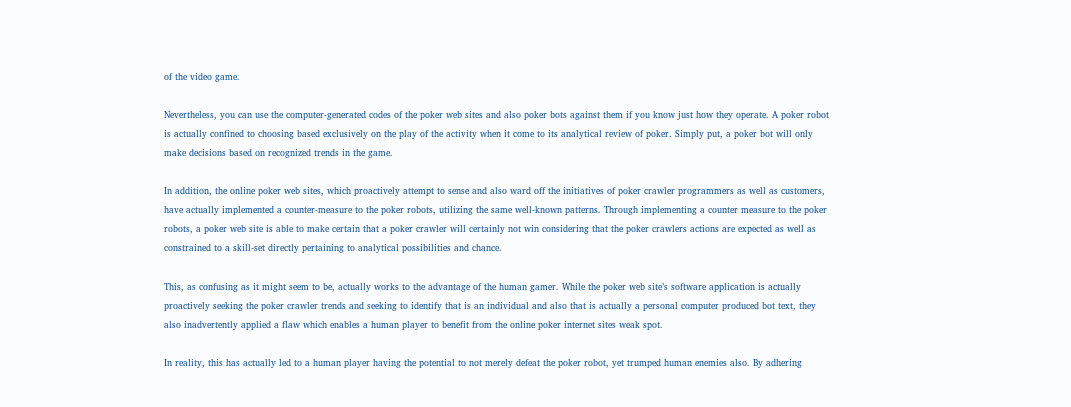of the video game.

Nevertheless, you can use the computer-generated codes of the poker web sites and also poker bots against them if you know just how they operate. A poker robot is actually confined to choosing based exclusively on the play of the activity when it come to its analytical review of poker. Simply put, a poker bot will only make decisions based on recognized trends in the game.

In addition, the online poker web sites, which proactively attempt to sense and also ward off the initiatives of poker crawler programmers as well as customers, have actually implemented a counter-measure to the poker robots, utilizing the same well-known patterns. Through implementing a counter measure to the poker robots, a poker web site is able to make certain that a poker crawler will certainly not win considering that the poker crawlers actions are expected as well as constrained to a skill-set directly pertaining to analytical possibilities and chance.

This, as confusing as it might seem to be, actually works to the advantage of the human gamer. While the poker web site’s software application is actually proactively seeking the poker crawler trends and seeking to identify that is an individual and also that is actually a personal computer produced bot text, they also inadvertently applied a flaw which enables a human player to benefit from the online poker internet sites weak spot.

In reality, this has actually led to a human player having the potential to not merely defeat the poker robot, yet trumped human enemies also. By adhering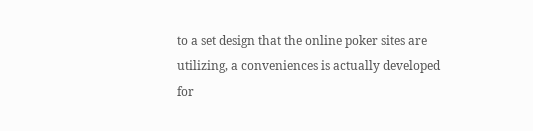to a set design that the online poker sites are utilizing, a conveniences is actually developed for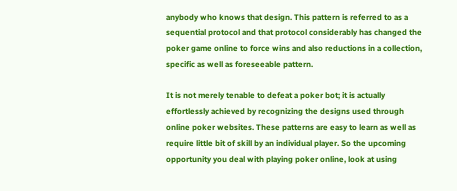anybody who knows that design. This pattern is referred to as a sequential protocol and that protocol considerably has changed the poker game online to force wins and also reductions in a collection, specific as well as foreseeable pattern.

It is not merely tenable to defeat a poker bot; it is actually effortlessly achieved by recognizing the designs used through online poker websites. These patterns are easy to learn as well as require little bit of skill by an individual player. So the upcoming opportunity you deal with playing poker online, look at using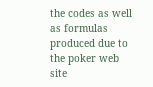the codes as well as formulas produced due to the poker web site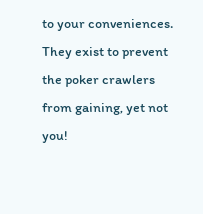to your conveniences. They exist to prevent the poker crawlers from gaining, yet not you!